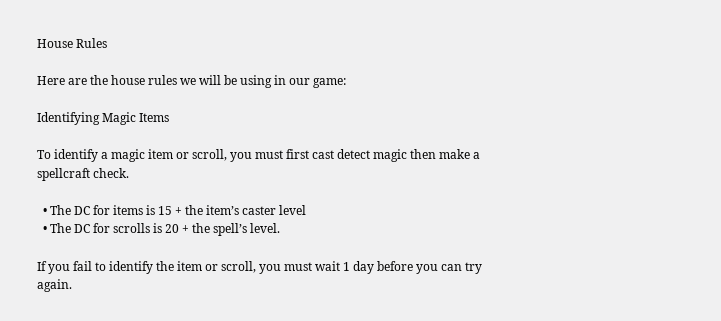House Rules

Here are the house rules we will be using in our game:

Identifying Magic Items

To identify a magic item or scroll, you must first cast detect magic then make a spellcraft check.

  • The DC for items is 15 + the item’s caster level
  • The DC for scrolls is 20 + the spell’s level.

If you fail to identify the item or scroll, you must wait 1 day before you can try again.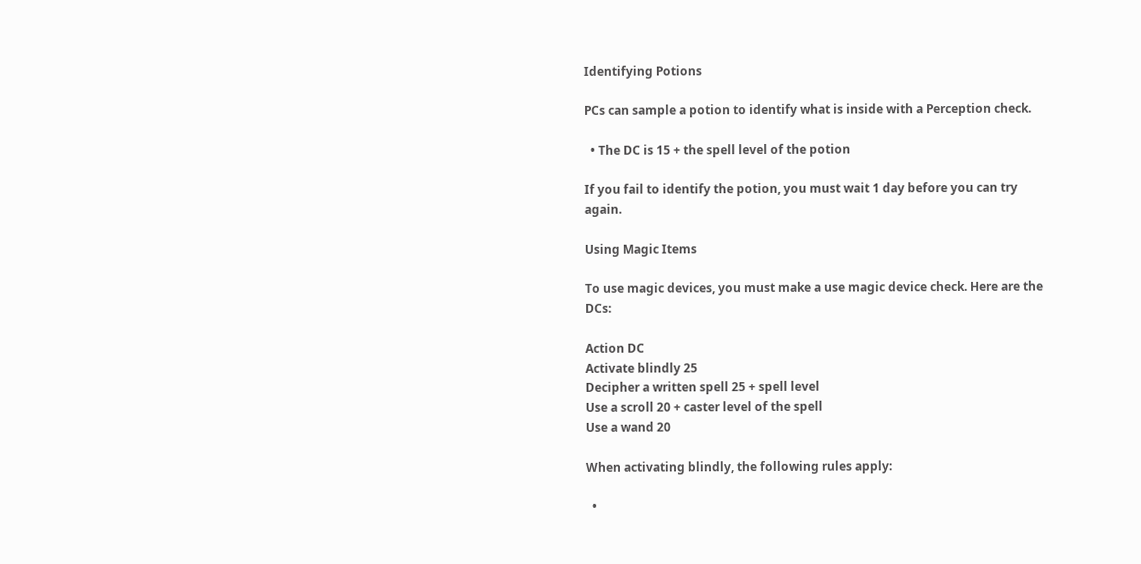Identifying Potions

PCs can sample a potion to identify what is inside with a Perception check.

  • The DC is 15 + the spell level of the potion

If you fail to identify the potion, you must wait 1 day before you can try again.

Using Magic Items

To use magic devices, you must make a use magic device check. Here are the DCs:

Action DC
Activate blindly 25
Decipher a written spell 25 + spell level
Use a scroll 20 + caster level of the spell
Use a wand 20

When activating blindly, the following rules apply:

  •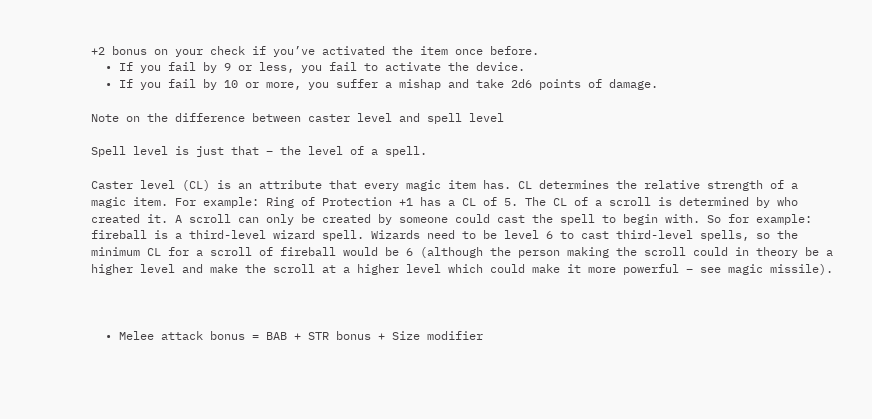+2 bonus on your check if you’ve activated the item once before.
  • If you fail by 9 or less, you fail to activate the device.
  • If you fail by 10 or more, you suffer a mishap and take 2d6 points of damage.

Note on the difference between caster level and spell level

Spell level is just that – the level of a spell.

Caster level (CL) is an attribute that every magic item has. CL determines the relative strength of a magic item. For example: Ring of Protection +1 has a CL of 5. The CL of a scroll is determined by who created it. A scroll can only be created by someone could cast the spell to begin with. So for example: fireball is a third-level wizard spell. Wizards need to be level 6 to cast third-level spells, so the minimum CL for a scroll of fireball would be 6 (although the person making the scroll could in theory be a higher level and make the scroll at a higher level which could make it more powerful – see magic missile).



  • Melee attack bonus = BAB + STR bonus + Size modifier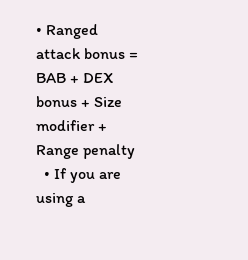• Ranged attack bonus = BAB + DEX bonus + Size modifier + Range penalty
  • If you are using a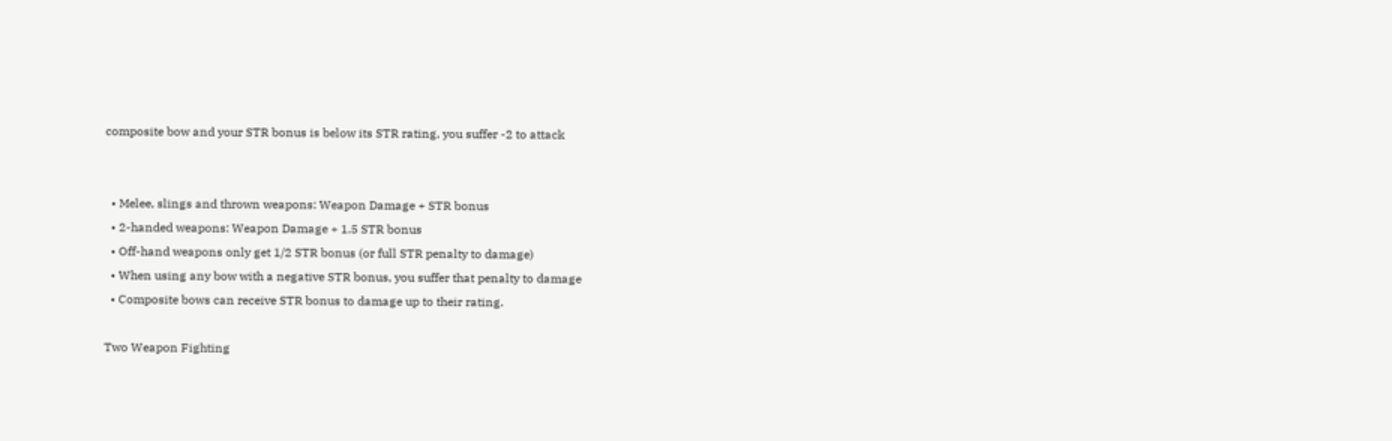composite bow and your STR bonus is below its STR rating, you suffer -2 to attack


  • Melee, slings and thrown weapons: Weapon Damage + STR bonus
  • 2-handed weapons: Weapon Damage + 1.5 STR bonus
  • Off-hand weapons only get 1/2 STR bonus (or full STR penalty to damage)
  • When using any bow with a negative STR bonus, you suffer that penalty to damage
  • Composite bows can receive STR bonus to damage up to their rating.

Two Weapon Fighting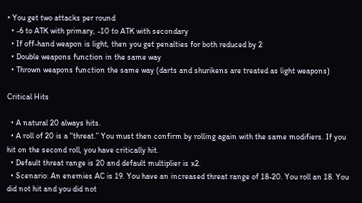• You get two attacks per round
  • -6 to ATK with primary, -10 to ATK with secondary
  • If off-hand weapon is light, then you get penalties for both reduced by 2
  • Double weapons function in the same way
  • Thrown weapons function the same way (darts and shurikens are treated as light weapons)

Critical Hits

  • A natural 20 always hits.
  • A roll of 20 is a “threat.” You must then confirm by rolling again with the same modifiers. If you hit on the second roll, you have critically hit.
  • Default threat range is 20 and default multiplier is x2.
  • Scenario: An enemies AC is 19. You have an increased threat range of 18-20. You roll an 18. You did not hit and you did not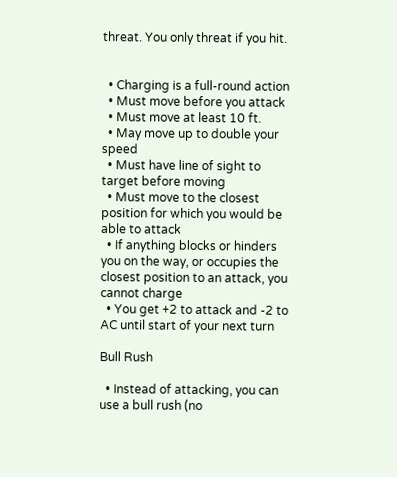threat. You only threat if you hit.


  • Charging is a full-round action
  • Must move before you attack
  • Must move at least 10 ft.
  • May move up to double your speed
  • Must have line of sight to target before moving
  • Must move to the closest position for which you would be able to attack
  • If anything blocks or hinders you on the way, or occupies the closest position to an attack, you cannot charge
  • You get +2 to attack and -2 to AC until start of your next turn

Bull Rush

  • Instead of attacking, you can use a bull rush (no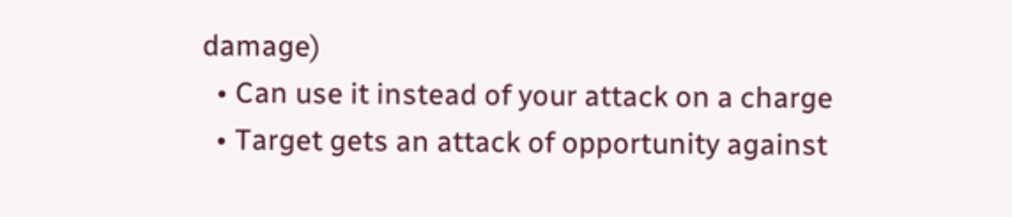damage)
  • Can use it instead of your attack on a charge
  • Target gets an attack of opportunity against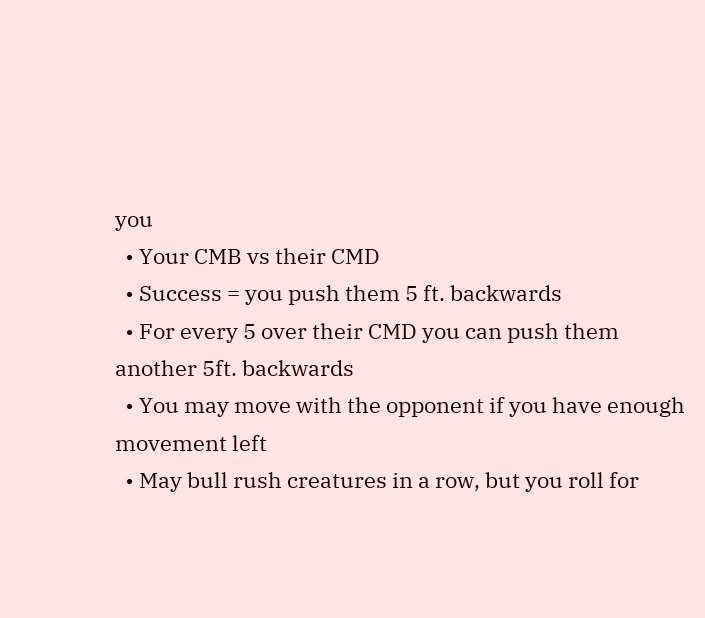you
  • Your CMB vs their CMD
  • Success = you push them 5 ft. backwards
  • For every 5 over their CMD you can push them another 5ft. backwards
  • You may move with the opponent if you have enough movement left
  • May bull rush creatures in a row, but you roll for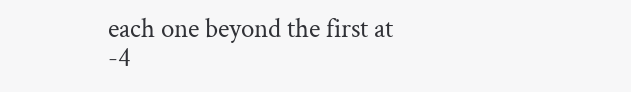each one beyond the first at -4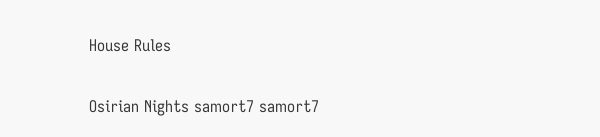House Rules

Osirian Nights samort7 samort7